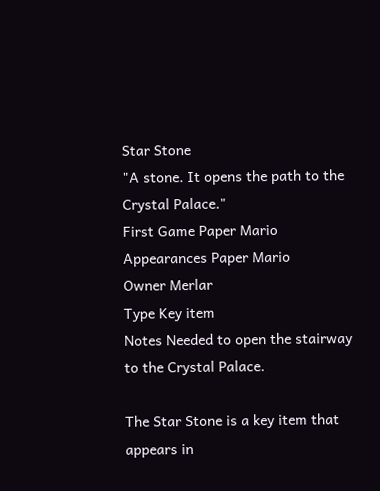Star Stone
"A stone. It opens the path to the Crystal Palace."
First Game Paper Mario
Appearances Paper Mario
Owner Merlar
Type Key item
Notes Needed to open the stairway to the Crystal Palace.

The Star Stone is a key item that appears in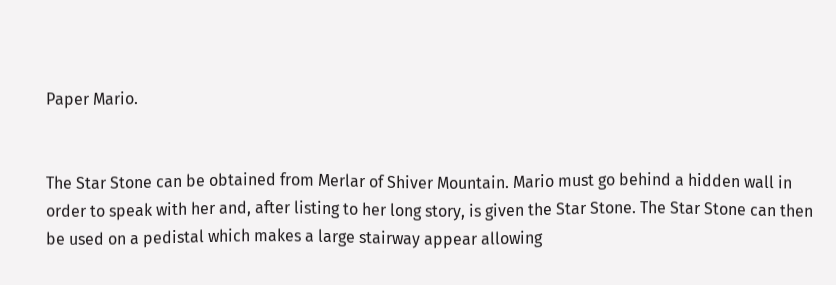Paper Mario.


The Star Stone can be obtained from Merlar of Shiver Mountain. Mario must go behind a hidden wall in order to speak with her and, after listing to her long story, is given the Star Stone. The Star Stone can then be used on a pedistal which makes a large stairway appear allowing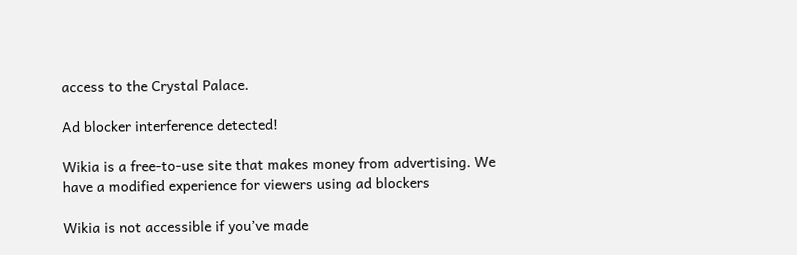access to the Crystal Palace.

Ad blocker interference detected!

Wikia is a free-to-use site that makes money from advertising. We have a modified experience for viewers using ad blockers

Wikia is not accessible if you’ve made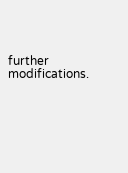further modifications.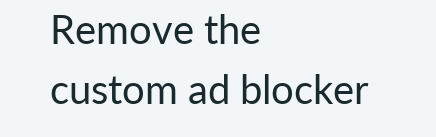Remove the custom ad blocker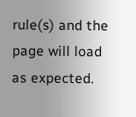rule(s) and the page will load as expected.